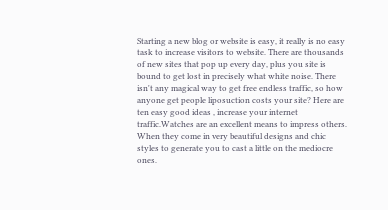Starting a new blog or website is easy, it really is no easy task to increase visitors to website. There are thousands of new sites that pop up every day, plus you site is bound to get lost in precisely what white noise. There isn't any magical way to get free endless traffic, so how anyone get people liposuction costs your site? Here are ten easy good ideas , increase your internet traffic.Watches are an excellent means to impress others. When they come in very beautiful designs and chic styles to generate you to cast a little on the mediocre ones.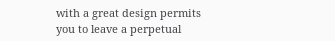with a great design permits you to leave a perpetual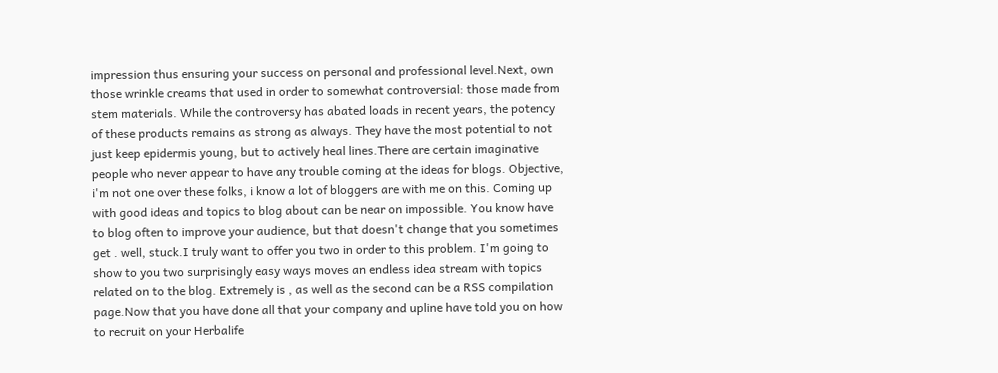impression thus ensuring your success on personal and professional level.Next, own those wrinkle creams that used in order to somewhat controversial: those made from stem materials. While the controversy has abated loads in recent years, the potency of these products remains as strong as always. They have the most potential to not just keep epidermis young, but to actively heal lines.There are certain imaginative people who never appear to have any trouble coming at the ideas for blogs. Objective, i'm not one over these folks, i know a lot of bloggers are with me on this. Coming up with good ideas and topics to blog about can be near on impossible. You know have to blog often to improve your audience, but that doesn't change that you sometimes get . well, stuck.I truly want to offer you two in order to this problem. I'm going to show to you two surprisingly easy ways moves an endless idea stream with topics related on to the blog. Extremely is , as well as the second can be a RSS compilation page.Now that you have done all that your company and upline have told you on how to recruit on your Herbalife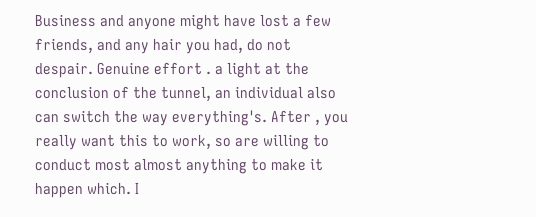Business and anyone might have lost a few friends, and any hair you had, do not despair. Genuine effort . a light at the conclusion of the tunnel, an individual also can switch the way everything's. After , you really want this to work, so are willing to conduct most almost anything to make it happen which. I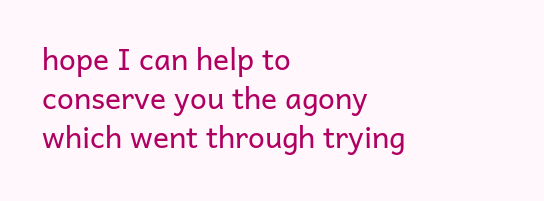hope I can help to conserve you the agony which went through trying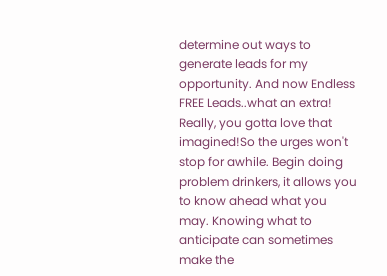determine out ways to generate leads for my opportunity. And now Endless FREE Leads..what an extra! Really, you gotta love that imagined!So the urges won't stop for awhile. Begin doing problem drinkers, it allows you to know ahead what you may. Knowing what to anticipate can sometimes make the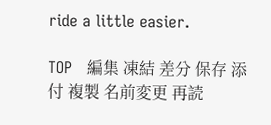ride a little easier.

TOP   編集 凍結 差分 保存 添付 複製 名前変更 再読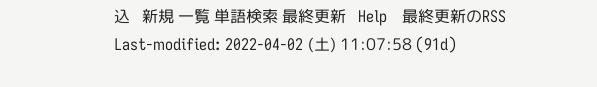込   新規 一覧 単語検索 最終更新   Help   最終更新のRSS
Last-modified: 2022-04-02 (土) 11:07:58 (91d)